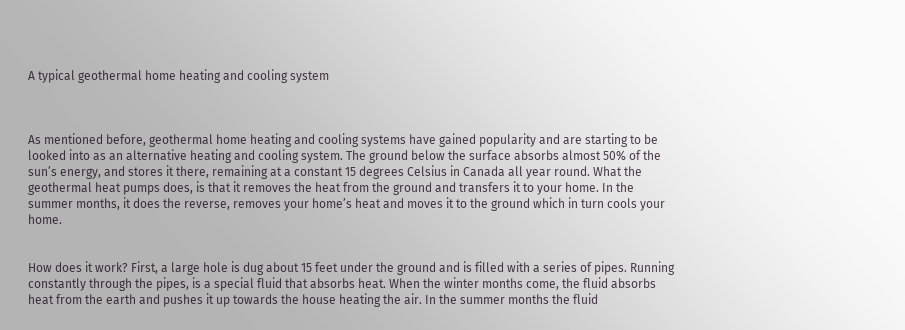A typical geothermal home heating and cooling system



As mentioned before, geothermal home heating and cooling systems have gained popularity and are starting to be looked into as an alternative heating and cooling system. The ground below the surface absorbs almost 50% of the sun’s energy, and stores it there, remaining at a constant 15 degrees Celsius in Canada all year round. What the geothermal heat pumps does, is that it removes the heat from the ground and transfers it to your home. In the summer months, it does the reverse, removes your home’s heat and moves it to the ground which in turn cools your home.


How does it work? First, a large hole is dug about 15 feet under the ground and is filled with a series of pipes. Running constantly through the pipes, is a special fluid that absorbs heat. When the winter months come, the fluid absorbs heat from the earth and pushes it up towards the house heating the air. In the summer months the fluid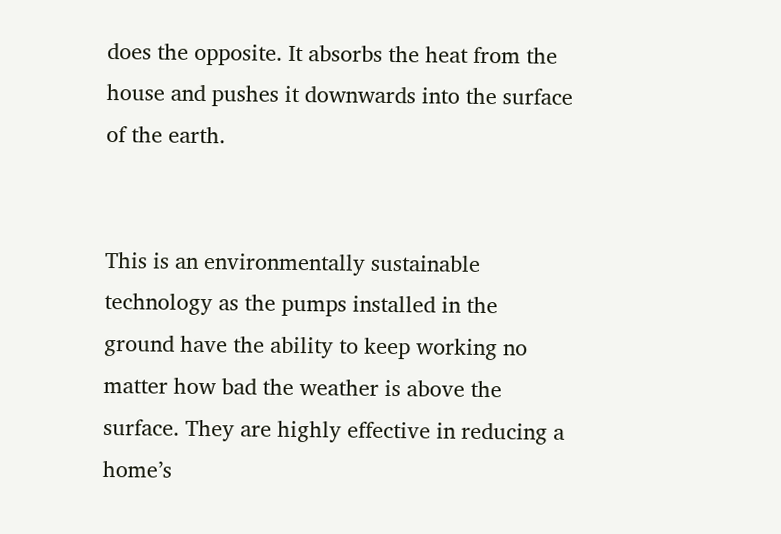does the opposite. It absorbs the heat from the house and pushes it downwards into the surface of the earth.


This is an environmentally sustainable technology as the pumps installed in the ground have the ability to keep working no matter how bad the weather is above the surface. They are highly effective in reducing a home’s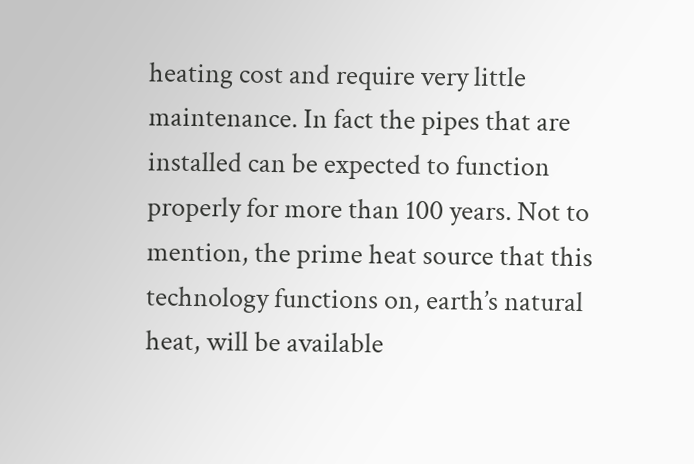heating cost and require very little maintenance. In fact the pipes that are installed can be expected to function properly for more than 100 years. Not to mention, the prime heat source that this technology functions on, earth’s natural heat, will be available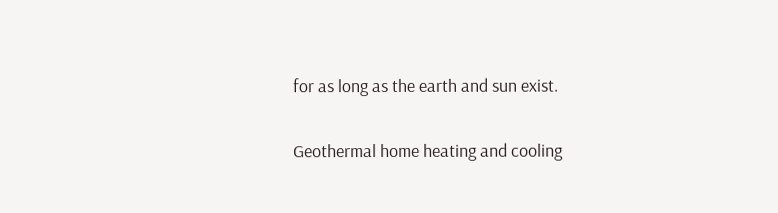for as long as the earth and sun exist.

Geothermal home heating and cooling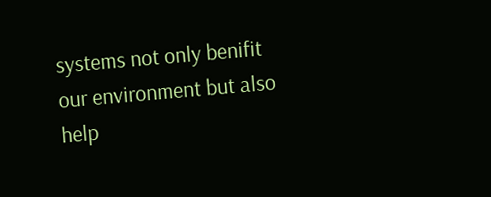systems not only benifit our environment but also help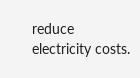reduce electricity costs.